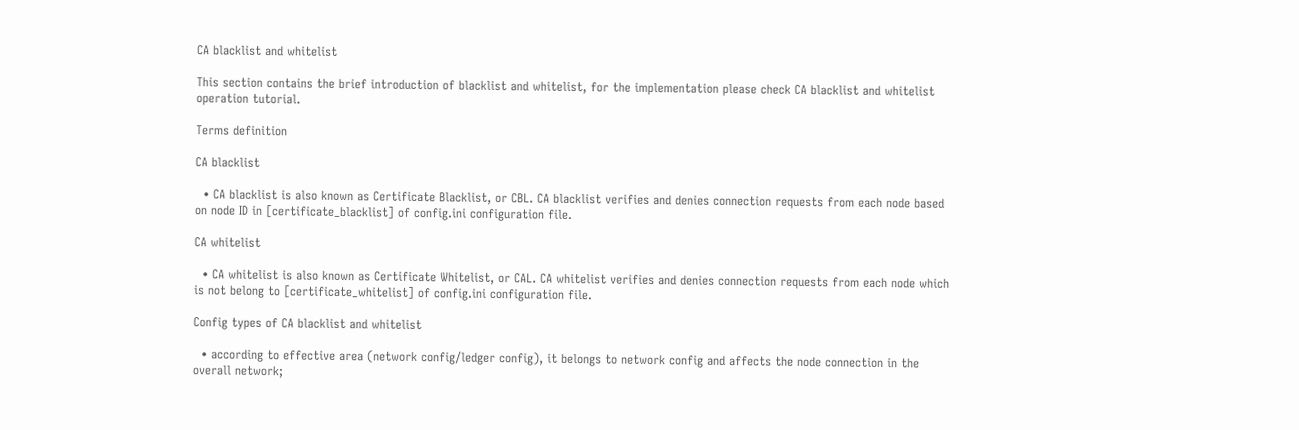CA blacklist and whitelist

This section contains the brief introduction of blacklist and whitelist, for the implementation please check CA blacklist and whitelist operation tutorial.

Terms definition

CA blacklist

  • CA blacklist is also known as Certificate Blacklist, or CBL. CA blacklist verifies and denies connection requests from each node based on node ID in [certificate_blacklist] of config.ini configuration file.

CA whitelist

  • CA whitelist is also known as Certificate Whitelist, or CAL. CA whitelist verifies and denies connection requests from each node which is not belong to [certificate_whitelist] of config.ini configuration file.

Config types of CA blacklist and whitelist

  • according to effective area (network config/ledger config), it belongs to network config and affects the node connection in the overall network;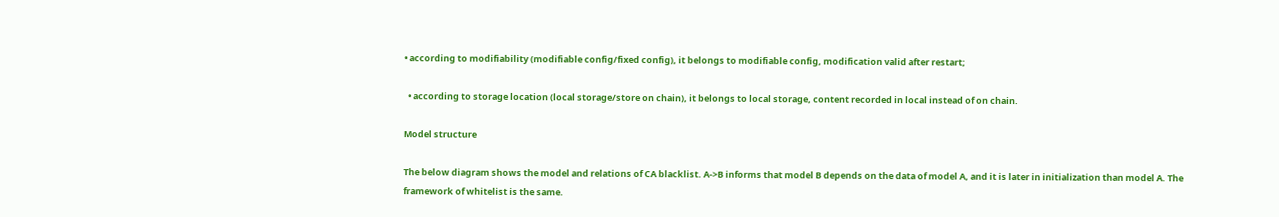• according to modifiability (modifiable config/fixed config), it belongs to modifiable config, modification valid after restart;

  • according to storage location (local storage/store on chain), it belongs to local storage, content recorded in local instead of on chain.

Model structure

The below diagram shows the model and relations of CA blacklist. A->B informs that model B depends on the data of model A, and it is later in initialization than model A. The framework of whitelist is the same.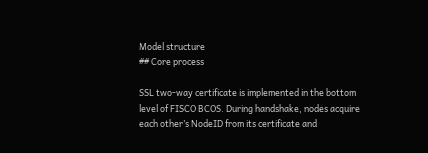Model structure
## Core process

SSL two-way certificate is implemented in the bottom level of FISCO BCOS. During handshake, nodes acquire each other’s NodeID from its certificate and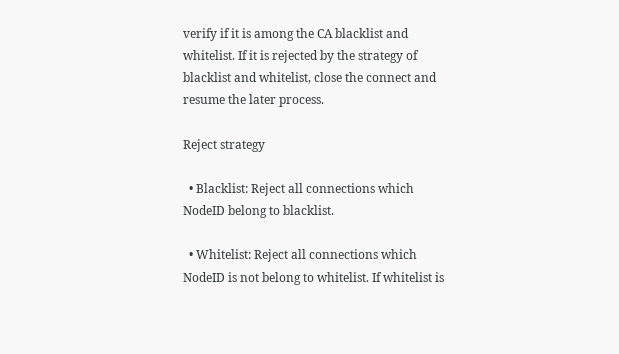verify if it is among the CA blacklist and whitelist. If it is rejected by the strategy of blacklist and whitelist, close the connect and resume the later process.

Reject strategy

  • Blacklist: Reject all connections which NodeID belong to blacklist.

  • Whitelist: Reject all connections which NodeID is not belong to whitelist. If whitelist is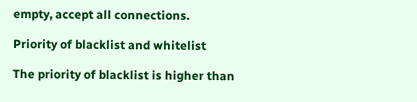empty, accept all connections.

Priority of blacklist and whitelist

The priority of blacklist is higher than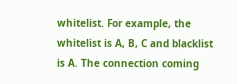whitelist. For example, the whitelist is A, B, C and blacklist is A. The connection coming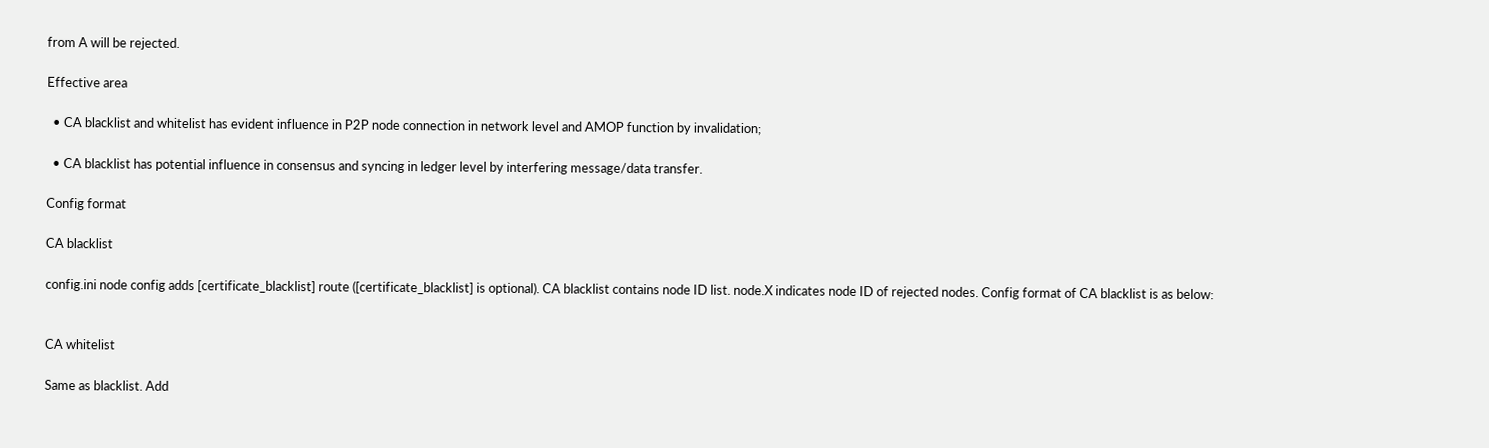from A will be rejected.

Effective area

  • CA blacklist and whitelist has evident influence in P2P node connection in network level and AMOP function by invalidation;

  • CA blacklist has potential influence in consensus and syncing in ledger level by interfering message/data transfer.

Config format

CA blacklist

config.ini node config adds [certificate_blacklist] route ([certificate_blacklist] is optional). CA blacklist contains node ID list. node.X indicates node ID of rejected nodes. Config format of CA blacklist is as below:


CA whitelist

Same as blacklist. Add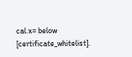cal.x= below [certificate_whitelist].